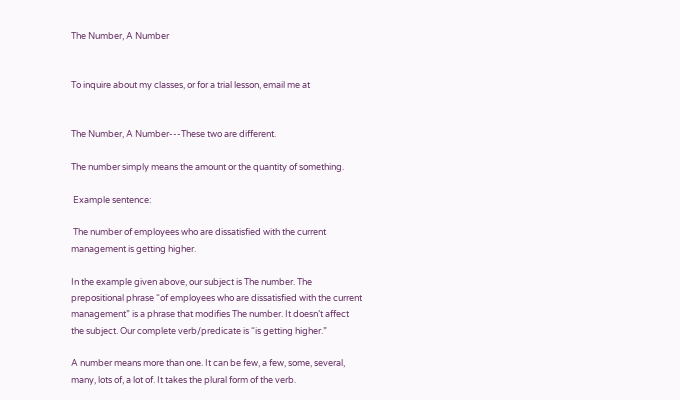The Number, A Number


To inquire about my classes, or for a trial lesson, email me at


The Number, A Number---These two are different.

The number simply means the amount or the quantity of something.

 Example sentence:

 The number of employees who are dissatisfied with the current management is getting higher.

In the example given above, our subject is The number. The prepositional phrase “of employees who are dissatisfied with the current management” is a phrase that modifies The number. It doesn’t affect the subject. Our complete verb/predicate is “is getting higher.”

A number means more than one. It can be few, a few, some, several, many, lots of, a lot of. It takes the plural form of the verb.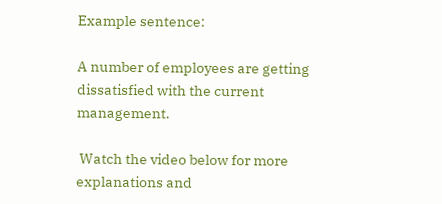Example sentence:

A number of employees are getting dissatisfied with the current management.

 Watch the video below for more explanations and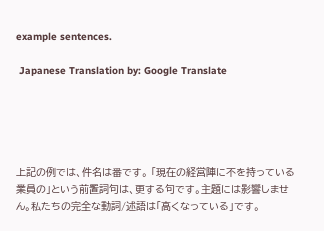example sentences.

 Japanese Translation by: Google Translate





上記の例では、件名は番です。 「現在の経営陣に不を持っている業員の」という前置詞句は、更する句です。主題には影響しません。私たちの完全な動詞/述語は「高くなっている」です。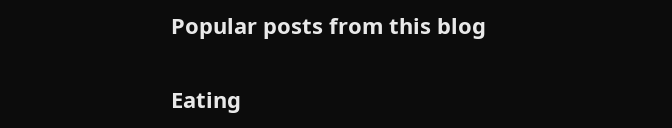Popular posts from this blog

Eating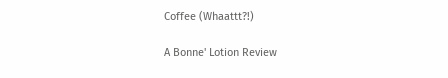Coffee (Whaattt?!)

A Bonne' Lotion Review